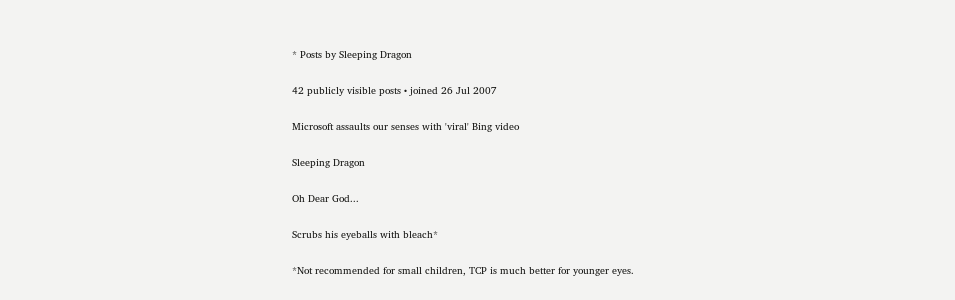* Posts by Sleeping Dragon

42 publicly visible posts • joined 26 Jul 2007

Microsoft assaults our senses with 'viral' Bing video

Sleeping Dragon

Oh Dear God...

Scrubs his eyeballs with bleach*

*Not recommended for small children, TCP is much better for younger eyes.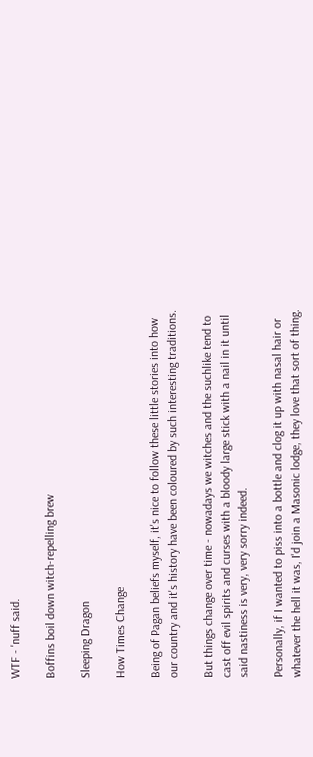WTF - 'nuff said.

Boffins boil down witch-repelling brew

Sleeping Dragon

How Times Change

Being of Pagan beliefs myself, it's nice to follow these little stories into how our country and it's history have been coloured by such interesting traditions.

But things change over time - nowadays we witches and the suchlike tend to cast off evil spirits and curses with a bloody large stick with a nail in it until said nastiness is very, very sorry indeed.

Personally, if I wanted to piss into a bottle and clog it up with nasal hair or whatever the hell it was, I'd join a Masonic lodge, they love that sort of thing.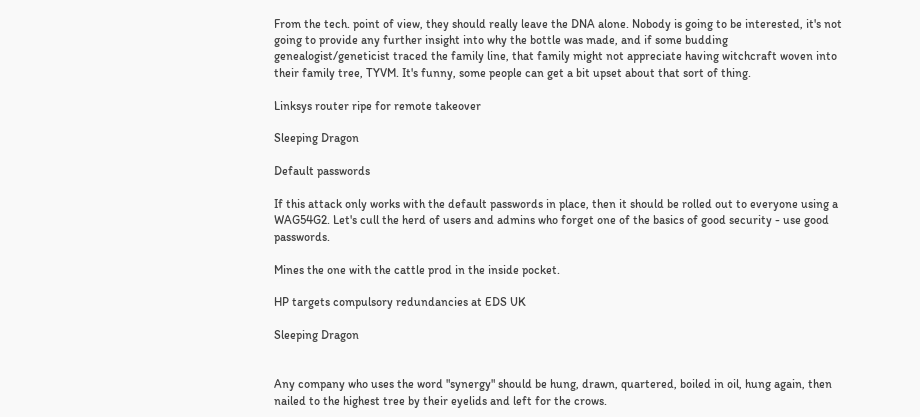From the tech. point of view, they should really leave the DNA alone. Nobody is going to be interested, it's not going to provide any further insight into why the bottle was made, and if some budding genealogist/geneticist traced the family line, that family might not appreciate having witchcraft woven into their family tree, TYVM. It's funny, some people can get a bit upset about that sort of thing.

Linksys router ripe for remote takeover

Sleeping Dragon

Default passwords

If this attack only works with the default passwords in place, then it should be rolled out to everyone using a WAG54G2. Let's cull the herd of users and admins who forget one of the basics of good security - use good passwords.

Mines the one with the cattle prod in the inside pocket.

HP targets compulsory redundancies at EDS UK

Sleeping Dragon


Any company who uses the word "synergy" should be hung, drawn, quartered, boiled in oil, hung again, then nailed to the highest tree by their eyelids and left for the crows.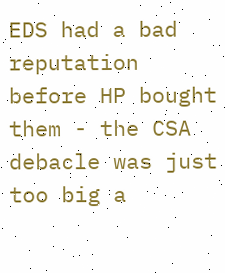EDS had a bad reputation before HP bought them - the CSA debacle was just too big a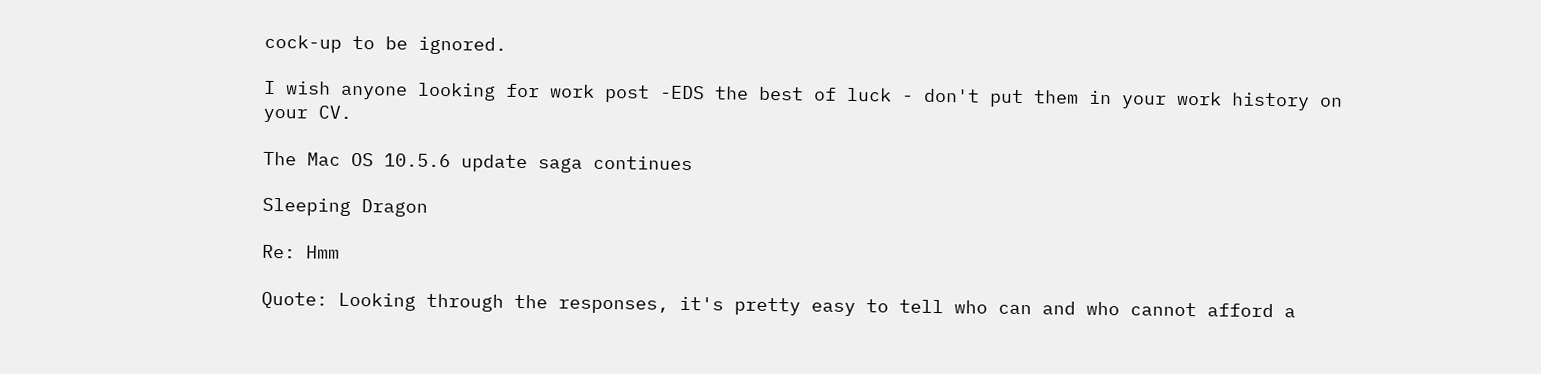cock-up to be ignored.

I wish anyone looking for work post -EDS the best of luck - don't put them in your work history on your CV.

The Mac OS 10.5.6 update saga continues

Sleeping Dragon

Re: Hmm

Quote: Looking through the responses, it's pretty easy to tell who can and who cannot afford a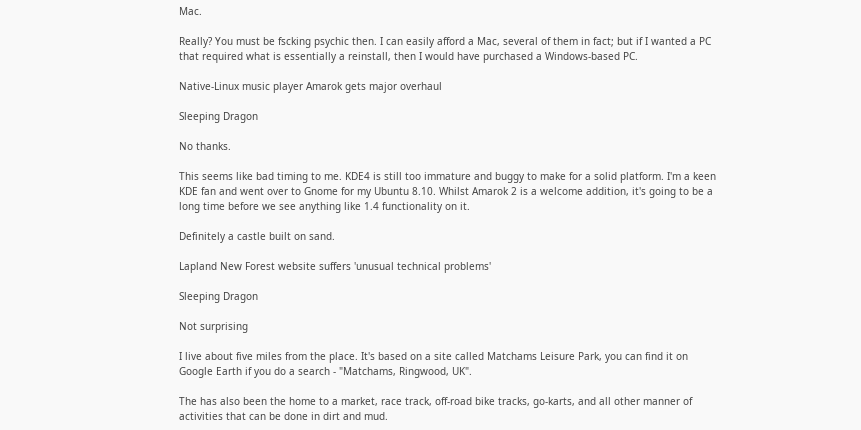Mac.

Really? You must be fscking psychic then. I can easily afford a Mac, several of them in fact; but if I wanted a PC that required what is essentially a reinstall, then I would have purchased a Windows-based PC.

Native-Linux music player Amarok gets major overhaul

Sleeping Dragon

No thanks.

This seems like bad timing to me. KDE4 is still too immature and buggy to make for a solid platform. I'm a keen KDE fan and went over to Gnome for my Ubuntu 8.10. Whilst Amarok 2 is a welcome addition, it's going to be a long time before we see anything like 1.4 functionality on it.

Definitely a castle built on sand.

Lapland New Forest website suffers 'unusual technical problems'

Sleeping Dragon

Not surprising

I live about five miles from the place. It's based on a site called Matchams Leisure Park, you can find it on Google Earth if you do a search - "Matchams, Ringwood, UK".

The has also been the home to a market, race track, off-road bike tracks, go-karts, and all other manner of activities that can be done in dirt and mud.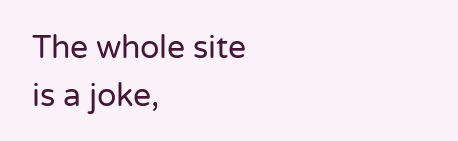The whole site is a joke,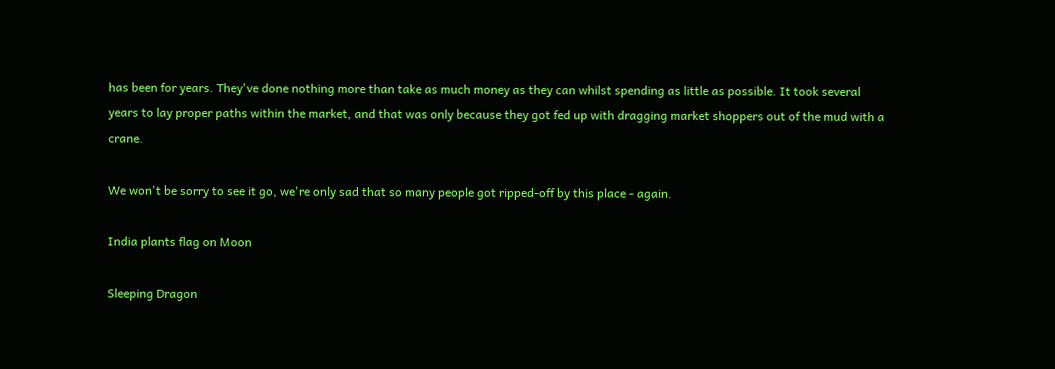has been for years. They've done nothing more than take as much money as they can whilst spending as little as possible. It took several years to lay proper paths within the market, and that was only because they got fed up with dragging market shoppers out of the mud with a crane.

We won't be sorry to see it go, we're only sad that so many people got ripped-off by this place - again.

India plants flag on Moon

Sleeping Dragon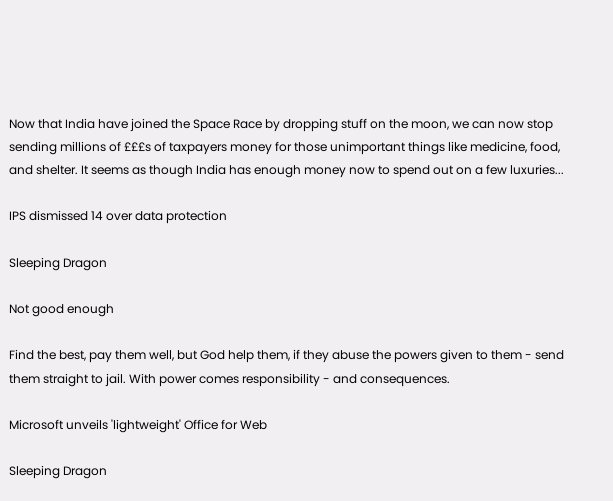Now that India have joined the Space Race by dropping stuff on the moon, we can now stop sending millions of £££s of taxpayers money for those unimportant things like medicine, food, and shelter. It seems as though India has enough money now to spend out on a few luxuries...

IPS dismissed 14 over data protection

Sleeping Dragon

Not good enough

Find the best, pay them well, but God help them, if they abuse the powers given to them - send them straight to jail. With power comes responsibility - and consequences.

Microsoft unveils 'lightweight' Office for Web

Sleeping Dragon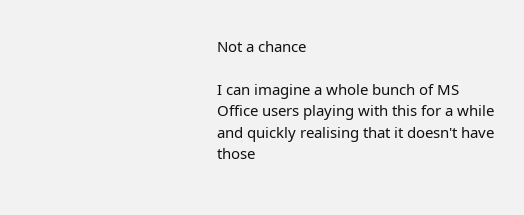Not a chance

I can imagine a whole bunch of MS Office users playing with this for a while and quickly realising that it doesn't have those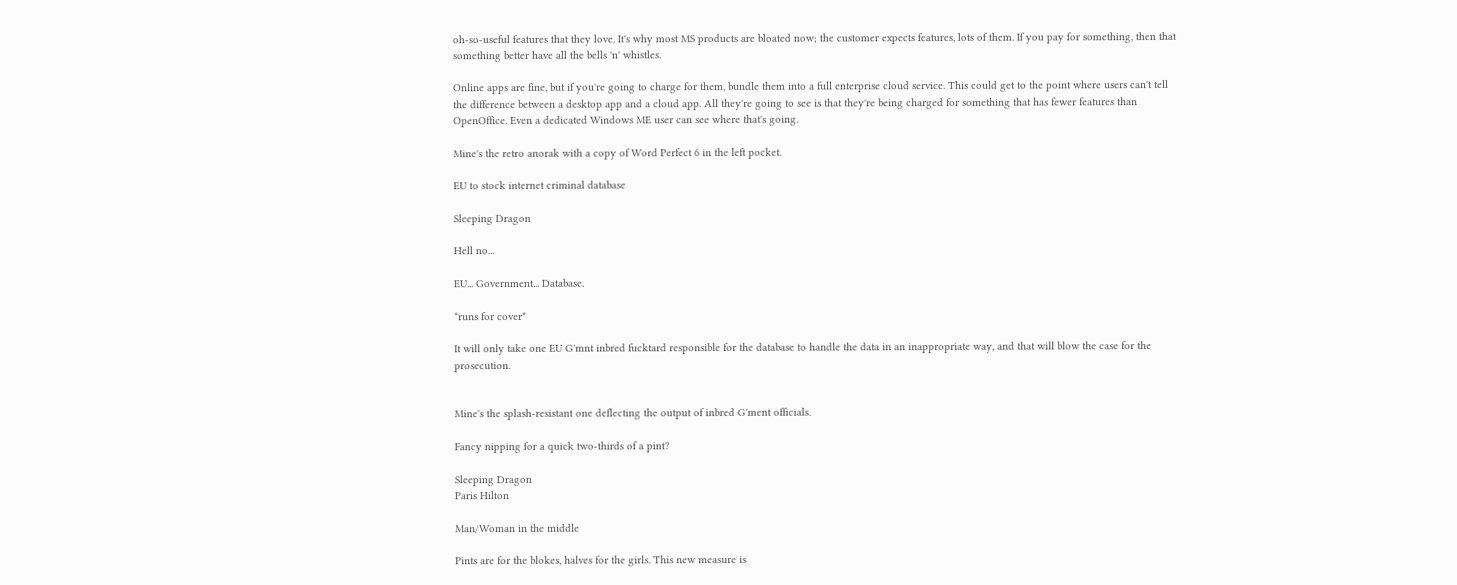oh-so-useful features that they love. It's why most MS products are bloated now; the customer expects features, lots of them. If you pay for something, then that something better have all the bells 'n' whistles.

Online apps are fine, but if you're going to charge for them, bundle them into a full enterprise cloud service. This could get to the point where users can't tell the difference between a desktop app and a cloud app. All they're going to see is that they're being charged for something that has fewer features than OpenOffice. Even a dedicated Windows ME user can see where that's going.

Mine's the retro anorak with a copy of Word Perfect 6 in the left pocket.

EU to stock internet criminal database

Sleeping Dragon

Hell no...

EU... Government... Database.

*runs for cover*

It will only take one EU G'mnt inbred fucktard responsible for the database to handle the data in an inappropriate way, and that will blow the case for the prosecution.


Mine's the splash-resistant one deflecting the output of inbred G'ment officials.

Fancy nipping for a quick two-thirds of a pint?

Sleeping Dragon
Paris Hilton

Man/Woman in the middle

Pints are for the blokes, halves for the girls. This new measure is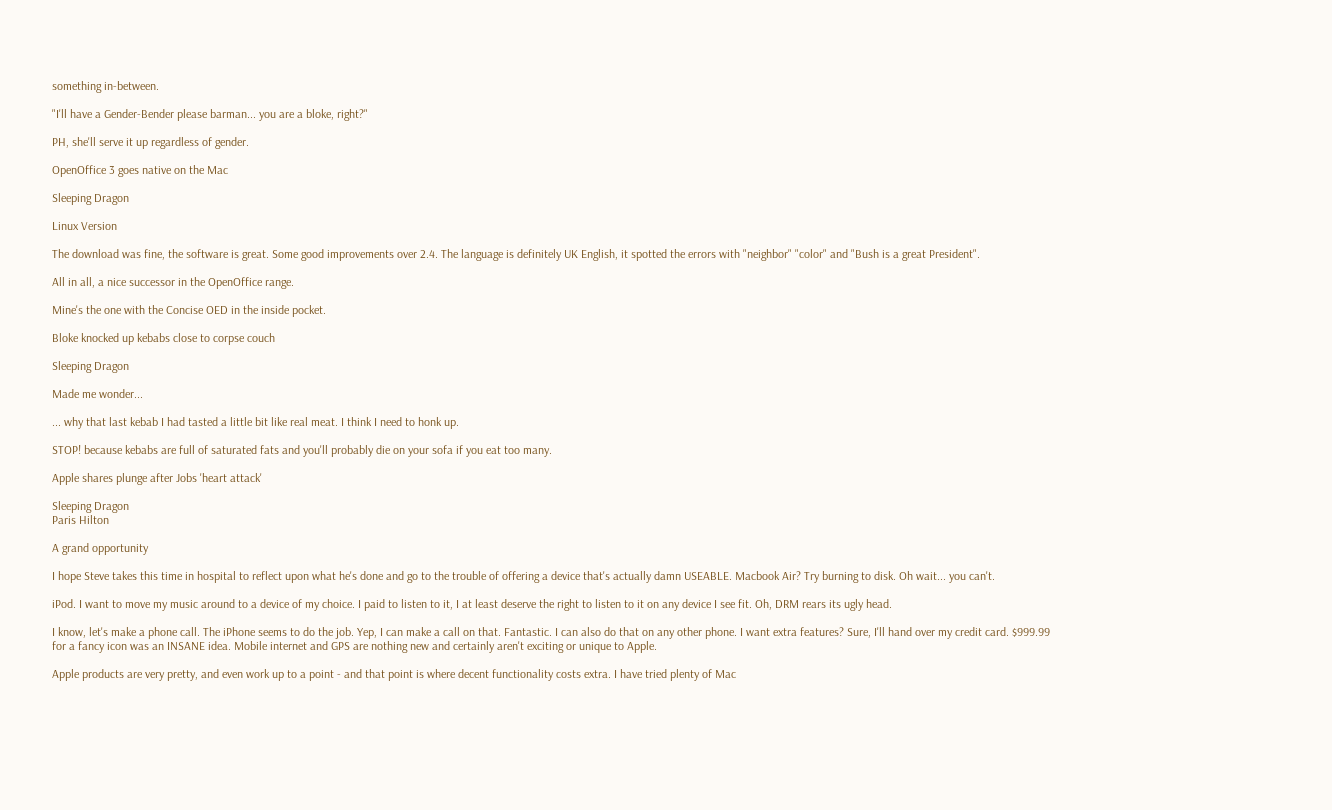something in-between.

"I'll have a Gender-Bender please barman... you are a bloke, right?"

PH, she'll serve it up regardless of gender.

OpenOffice 3 goes native on the Mac

Sleeping Dragon

Linux Version

The download was fine, the software is great. Some good improvements over 2.4. The language is definitely UK English, it spotted the errors with "neighbor" "color" and "Bush is a great President".

All in all, a nice successor in the OpenOffice range.

Mine's the one with the Concise OED in the inside pocket.

Bloke knocked up kebabs close to corpse couch

Sleeping Dragon

Made me wonder...

... why that last kebab I had tasted a little bit like real meat. I think I need to honk up.

STOP! because kebabs are full of saturated fats and you'll probably die on your sofa if you eat too many.

Apple shares plunge after Jobs 'heart attack'

Sleeping Dragon
Paris Hilton

A grand opportunity

I hope Steve takes this time in hospital to reflect upon what he's done and go to the trouble of offering a device that's actually damn USEABLE. Macbook Air? Try burning to disk. Oh wait... you can't.

iPod. I want to move my music around to a device of my choice. I paid to listen to it, I at least deserve the right to listen to it on any device I see fit. Oh, DRM rears its ugly head.

I know, let's make a phone call. The iPhone seems to do the job. Yep, I can make a call on that. Fantastic. I can also do that on any other phone. I want extra features? Sure, I'll hand over my credit card. $999.99 for a fancy icon was an INSANE idea. Mobile internet and GPS are nothing new and certainly aren't exciting or unique to Apple.

Apple products are very pretty, and even work up to a point - and that point is where decent functionality costs extra. I have tried plenty of Mac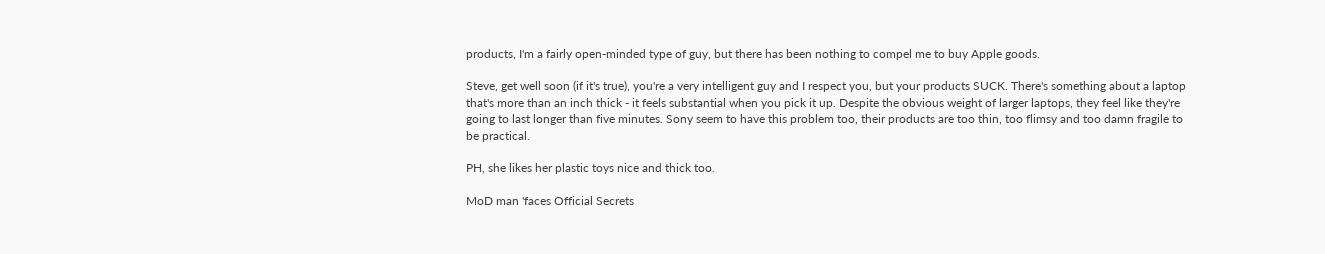products, I'm a fairly open-minded type of guy, but there has been nothing to compel me to buy Apple goods.

Steve, get well soon (if it's true), you're a very intelligent guy and I respect you, but your products SUCK. There's something about a laptop that's more than an inch thick - it feels substantial when you pick it up. Despite the obvious weight of larger laptops, they feel like they're going to last longer than five minutes. Sony seem to have this problem too, their products are too thin, too flimsy and too damn fragile to be practical.

PH, she likes her plastic toys nice and thick too.

MoD man 'faces Official Secrets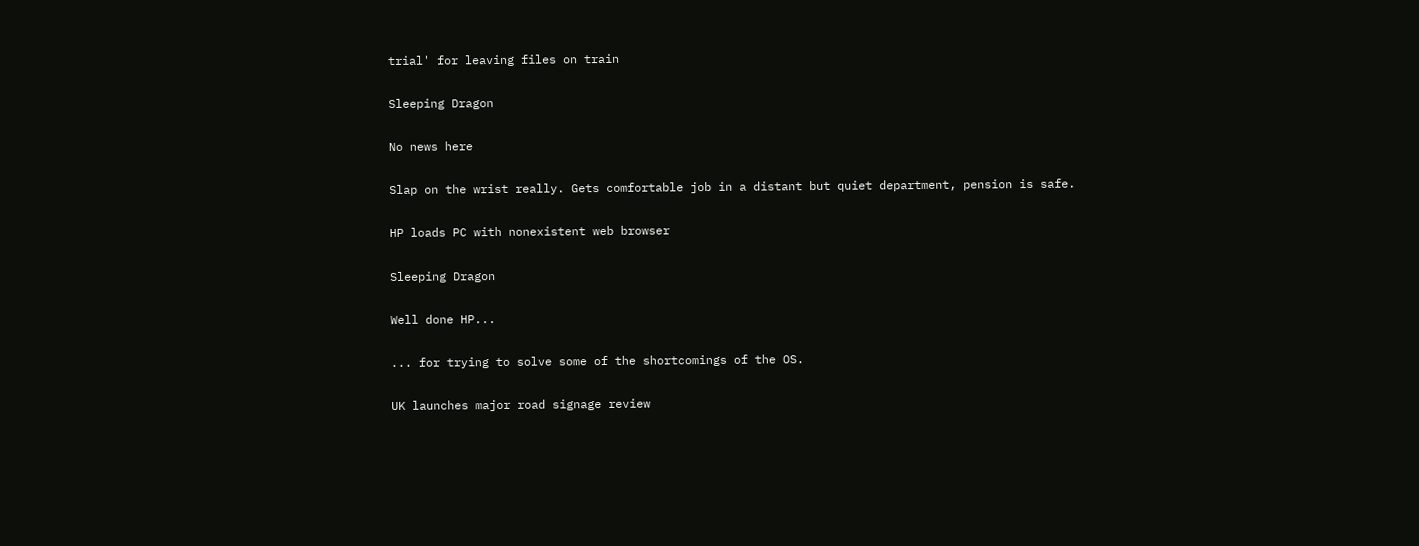trial' for leaving files on train

Sleeping Dragon

No news here

Slap on the wrist really. Gets comfortable job in a distant but quiet department, pension is safe.

HP loads PC with nonexistent web browser

Sleeping Dragon

Well done HP...

... for trying to solve some of the shortcomings of the OS.

UK launches major road signage review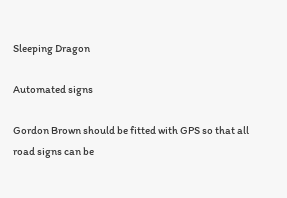Sleeping Dragon

Automated signs

Gordon Brown should be fitted with GPS so that all road signs can be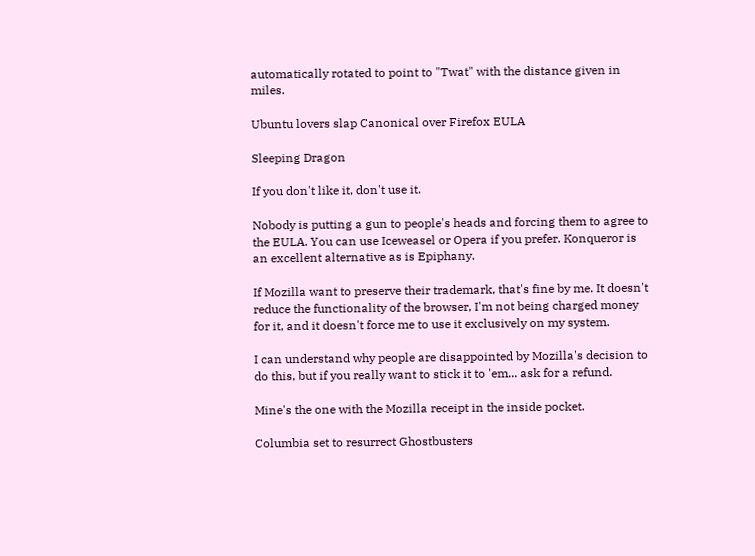automatically rotated to point to "Twat" with the distance given in miles.

Ubuntu lovers slap Canonical over Firefox EULA

Sleeping Dragon

If you don't like it, don't use it.

Nobody is putting a gun to people's heads and forcing them to agree to the EULA. You can use Iceweasel or Opera if you prefer. Konqueror is an excellent alternative as is Epiphany.

If Mozilla want to preserve their trademark, that's fine by me. It doesn't reduce the functionality of the browser, I'm not being charged money for it, and it doesn't force me to use it exclusively on my system.

I can understand why people are disappointed by Mozilla's decision to do this, but if you really want to stick it to 'em... ask for a refund.

Mine's the one with the Mozilla receipt in the inside pocket.

Columbia set to resurrect Ghostbusters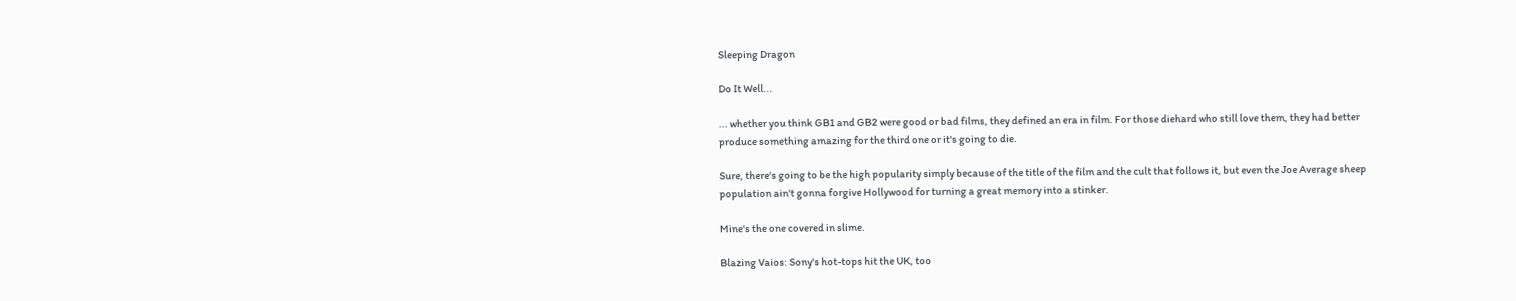Sleeping Dragon

Do It Well...

... whether you think GB1 and GB2 were good or bad films, they defined an era in film. For those diehard who still love them, they had better produce something amazing for the third one or it's going to die.

Sure, there's going to be the high popularity simply because of the title of the film and the cult that follows it, but even the Joe Average sheep population ain't gonna forgive Hollywood for turning a great memory into a stinker.

Mine's the one covered in slime.

Blazing Vaios: Sony's hot-tops hit the UK, too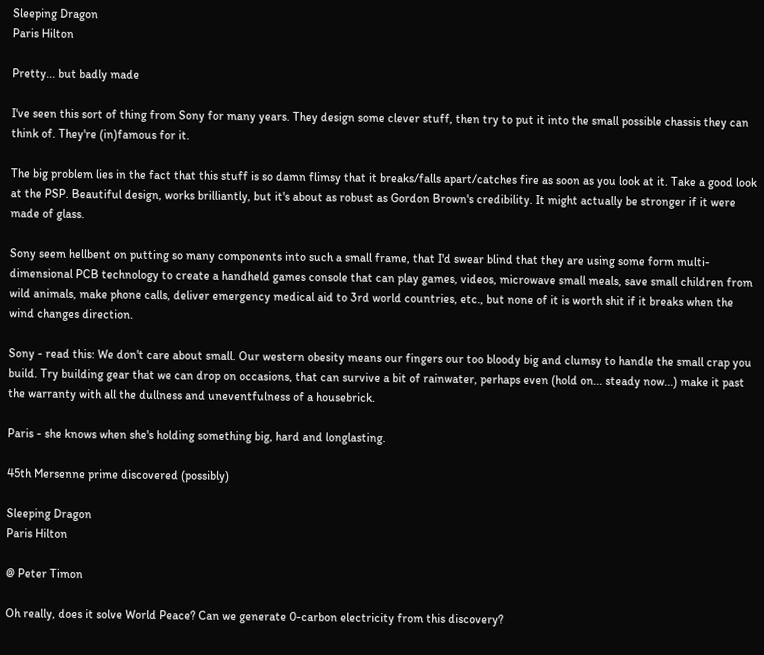Sleeping Dragon
Paris Hilton

Pretty... but badly made

I've seen this sort of thing from Sony for many years. They design some clever stuff, then try to put it into the small possible chassis they can think of. They're (in)famous for it.

The big problem lies in the fact that this stuff is so damn flimsy that it breaks/falls apart/catches fire as soon as you look at it. Take a good look at the PSP. Beautiful design, works brilliantly, but it's about as robust as Gordon Brown's credibility. It might actually be stronger if it were made of glass.

Sony seem hellbent on putting so many components into such a small frame, that I'd swear blind that they are using some form multi-dimensional PCB technology to create a handheld games console that can play games, videos, microwave small meals, save small children from wild animals, make phone calls, deliver emergency medical aid to 3rd world countries, etc., but none of it is worth shit if it breaks when the wind changes direction.

Sony - read this: We don't care about small. Our western obesity means our fingers our too bloody big and clumsy to handle the small crap you build. Try building gear that we can drop on occasions, that can survive a bit of rainwater, perhaps even (hold on... steady now...) make it past the warranty with all the dullness and uneventfulness of a housebrick.

Paris - she knows when she's holding something big, hard and longlasting.

45th Mersenne prime discovered (possibly)

Sleeping Dragon
Paris Hilton

@ Peter Timon

Oh really, does it solve World Peace? Can we generate 0-carbon electricity from this discovery?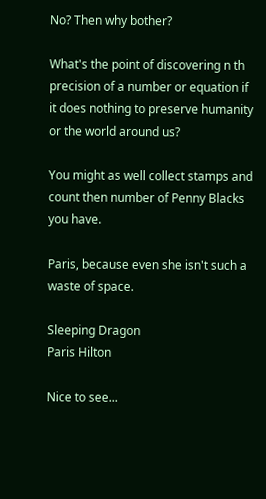No? Then why bother?

What's the point of discovering n th precision of a number or equation if it does nothing to preserve humanity or the world around us?

You might as well collect stamps and count then number of Penny Blacks you have.

Paris, because even she isn't such a waste of space.

Sleeping Dragon
Paris Hilton

Nice to see...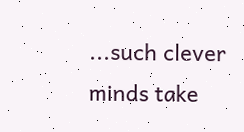...such clever minds take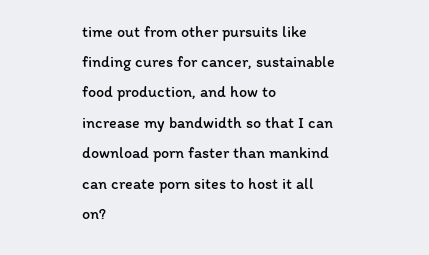time out from other pursuits like finding cures for cancer, sustainable food production, and how to increase my bandwidth so that I can download porn faster than mankind can create porn sites to host it all on?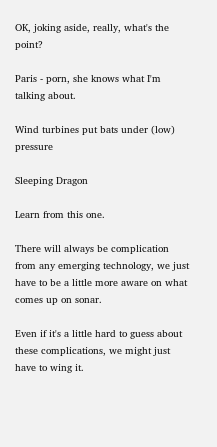OK, joking aside, really, what's the point?

Paris - porn, she knows what I'm talking about.

Wind turbines put bats under (low) pressure

Sleeping Dragon

Learn from this one.

There will always be complication from any emerging technology, we just have to be a little more aware on what comes up on sonar.

Even if it's a little hard to guess about these complications, we might just have to wing it.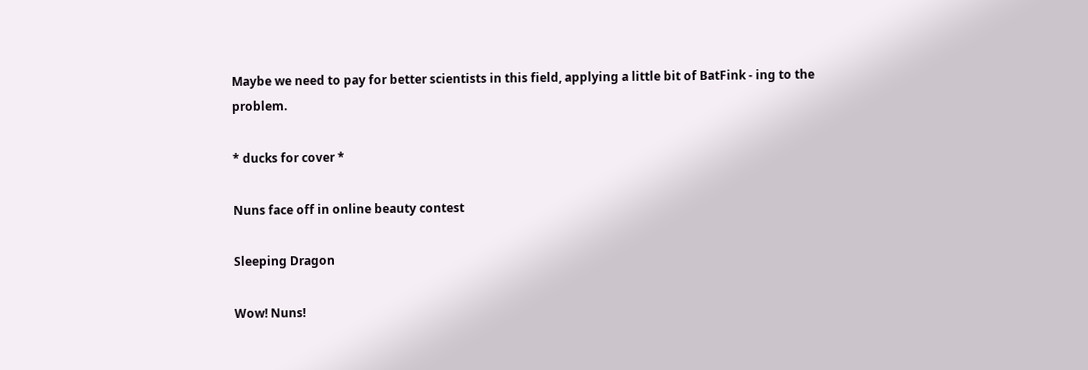Maybe we need to pay for better scientists in this field, applying a little bit of BatFink - ing to the problem.

* ducks for cover *

Nuns face off in online beauty contest

Sleeping Dragon

Wow! Nuns!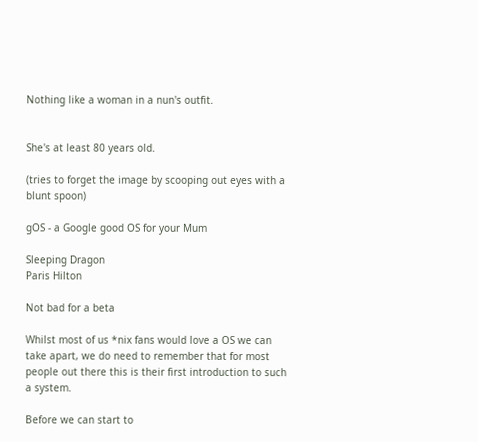Nothing like a woman in a nun's outfit.


She's at least 80 years old.

(tries to forget the image by scooping out eyes with a blunt spoon)

gOS - a Google good OS for your Mum

Sleeping Dragon
Paris Hilton

Not bad for a beta

Whilst most of us *nix fans would love a OS we can take apart, we do need to remember that for most people out there this is their first introduction to such a system.

Before we can start to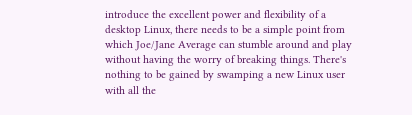introduce the excellent power and flexibility of a desktop Linux, there needs to be a simple point from which Joe/Jane Average can stumble around and play without having the worry of breaking things. There's nothing to be gained by swamping a new Linux user with all the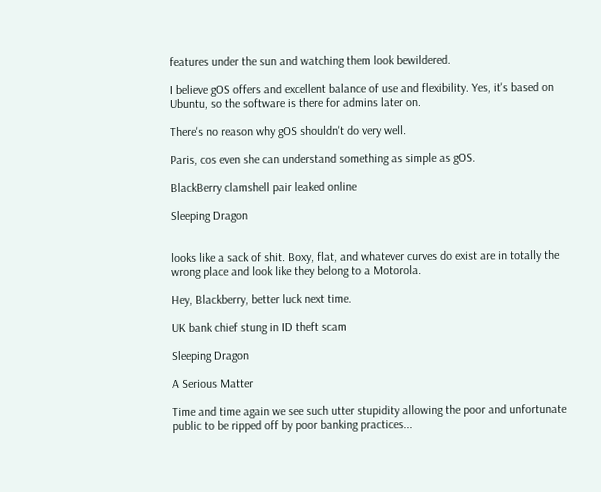features under the sun and watching them look bewildered.

I believe gOS offers and excellent balance of use and flexibility. Yes, it's based on Ubuntu, so the software is there for admins later on.

There's no reason why gOS shouldn't do very well.

Paris, cos even she can understand something as simple as gOS.

BlackBerry clamshell pair leaked online

Sleeping Dragon


looks like a sack of shit. Boxy, flat, and whatever curves do exist are in totally the wrong place and look like they belong to a Motorola.

Hey, Blackberry, better luck next time.

UK bank chief stung in ID theft scam

Sleeping Dragon

A Serious Matter

Time and time again we see such utter stupidity allowing the poor and unfortunate public to be ripped off by poor banking practices...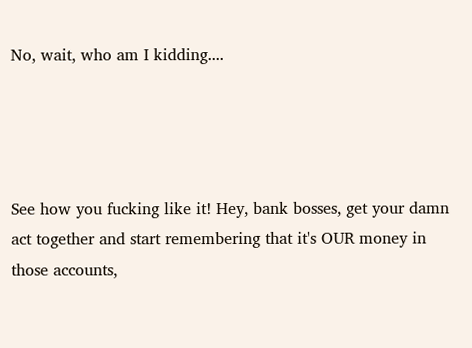No, wait, who am I kidding....




See how you fucking like it! Hey, bank bosses, get your damn act together and start remembering that it's OUR money in those accounts,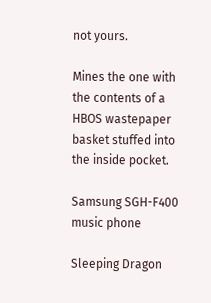not yours.

Mines the one with the contents of a HBOS wastepaper basket stuffed into the inside pocket.

Samsung SGH-F400 music phone

Sleeping Dragon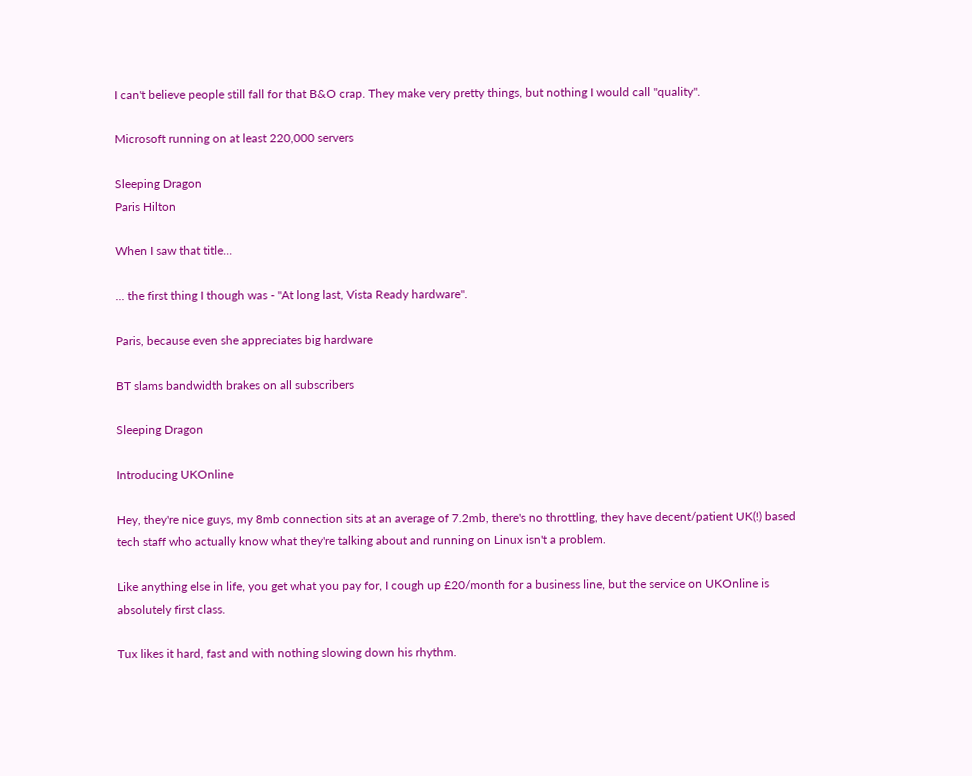I can't believe people still fall for that B&O crap. They make very pretty things, but nothing I would call "quality".

Microsoft running on at least 220,000 servers

Sleeping Dragon
Paris Hilton

When I saw that title...

... the first thing I though was - "At long last, Vista Ready hardware".

Paris, because even she appreciates big hardware

BT slams bandwidth brakes on all subscribers

Sleeping Dragon

Introducing UKOnline

Hey, they're nice guys, my 8mb connection sits at an average of 7.2mb, there's no throttling, they have decent/patient UK(!) based tech staff who actually know what they're talking about and running on Linux isn't a problem.

Like anything else in life, you get what you pay for, I cough up £20/month for a business line, but the service on UKOnline is absolutely first class.

Tux likes it hard, fast and with nothing slowing down his rhythm.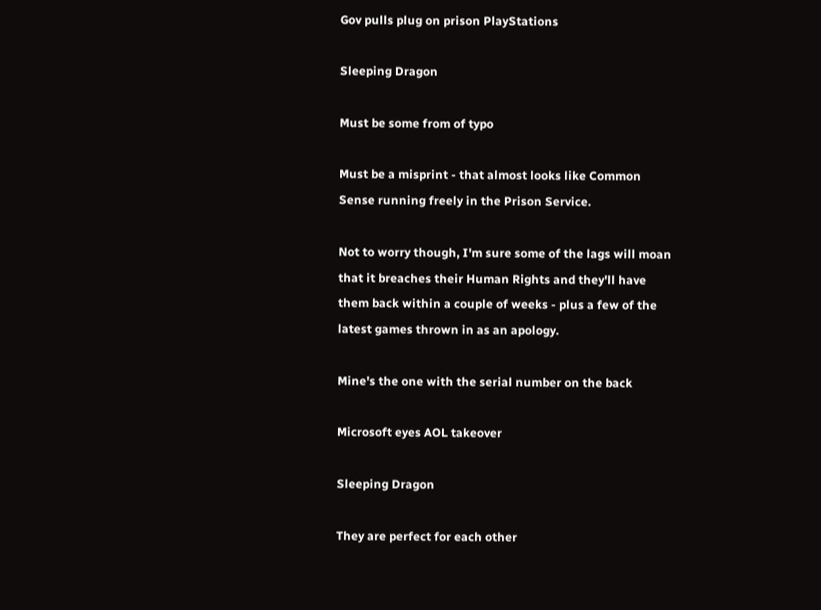Gov pulls plug on prison PlayStations

Sleeping Dragon

Must be some from of typo

Must be a misprint - that almost looks like Common Sense running freely in the Prison Service.

Not to worry though, I'm sure some of the lags will moan that it breaches their Human Rights and they'll have them back within a couple of weeks - plus a few of the latest games thrown in as an apology.

Mine's the one with the serial number on the back

Microsoft eyes AOL takeover

Sleeping Dragon

They are perfect for each other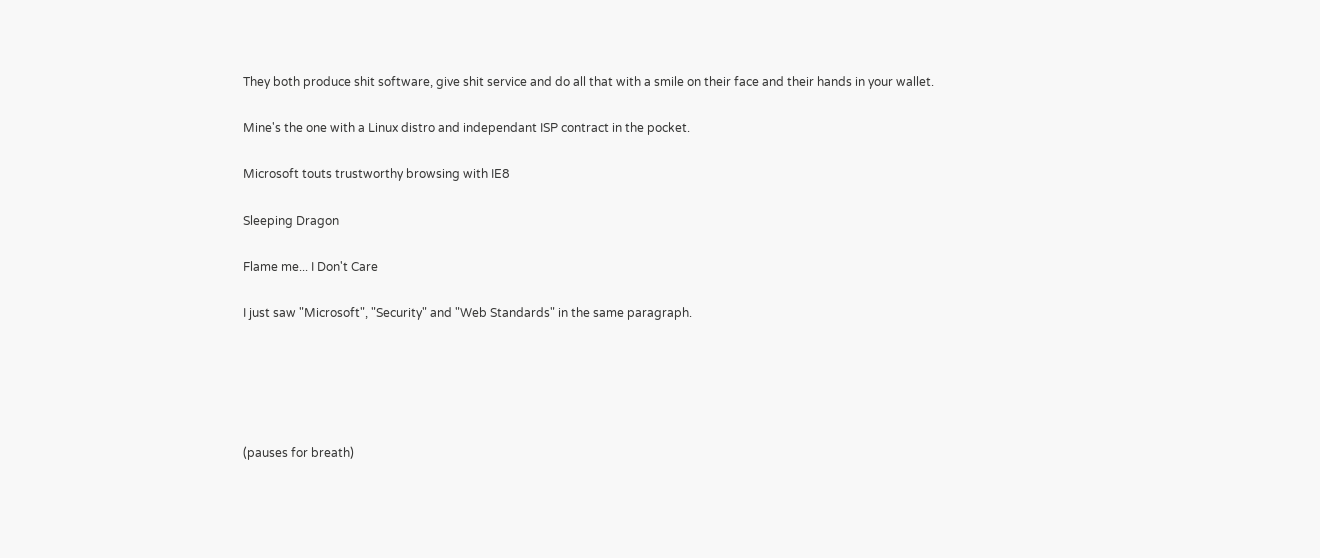They both produce shit software, give shit service and do all that with a smile on their face and their hands in your wallet.

Mine's the one with a Linux distro and independant ISP contract in the pocket.

Microsoft touts trustworthy browsing with IE8

Sleeping Dragon

Flame me... I Don't Care

I just saw "Microsoft", "Security" and "Web Standards" in the same paragraph.





(pauses for breath)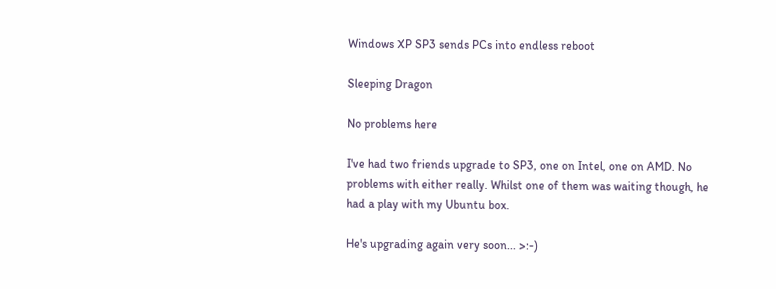Windows XP SP3 sends PCs into endless reboot

Sleeping Dragon

No problems here

I've had two friends upgrade to SP3, one on Intel, one on AMD. No problems with either really. Whilst one of them was waiting though, he had a play with my Ubuntu box.

He's upgrading again very soon... >:-)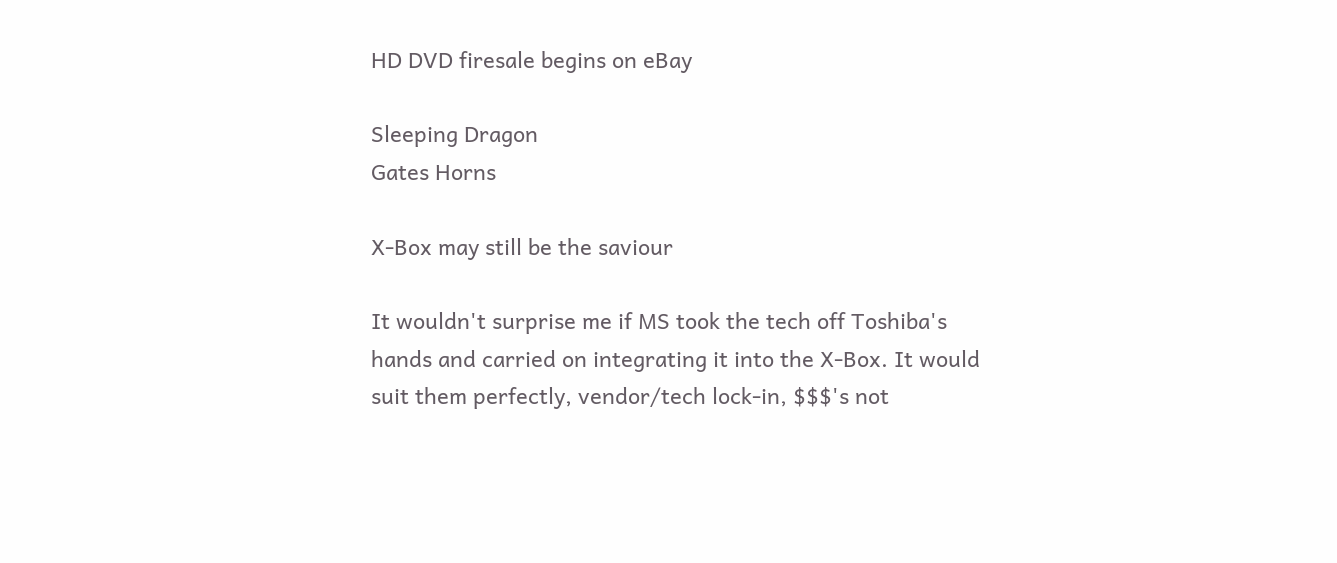HD DVD firesale begins on eBay

Sleeping Dragon
Gates Horns

X-Box may still be the saviour

It wouldn't surprise me if MS took the tech off Toshiba's hands and carried on integrating it into the X-Box. It would suit them perfectly, vendor/tech lock-in, $$$'s not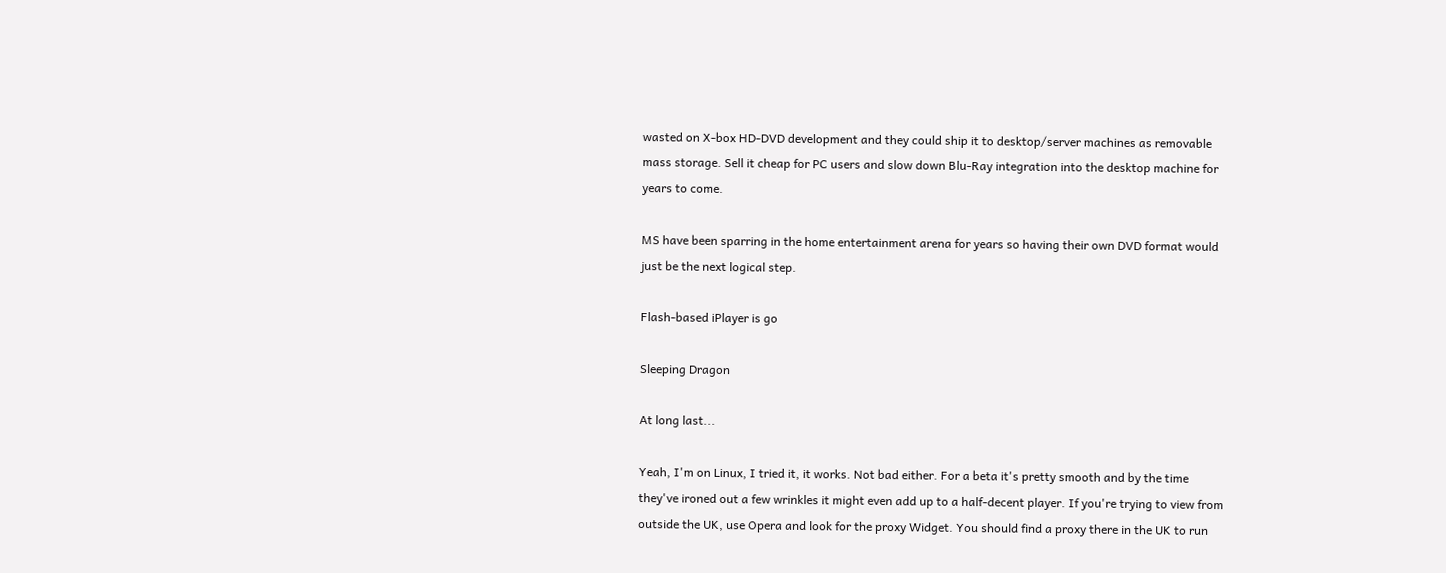wasted on X-box HD-DVD development and they could ship it to desktop/server machines as removable mass storage. Sell it cheap for PC users and slow down Blu-Ray integration into the desktop machine for years to come.

MS have been sparring in the home entertainment arena for years so having their own DVD format would just be the next logical step.

Flash-based iPlayer is go

Sleeping Dragon

At long last...

Yeah, I'm on Linux, I tried it, it works. Not bad either. For a beta it's pretty smooth and by the time they've ironed out a few wrinkles it might even add up to a half-decent player. If you're trying to view from outside the UK, use Opera and look for the proxy Widget. You should find a proxy there in the UK to run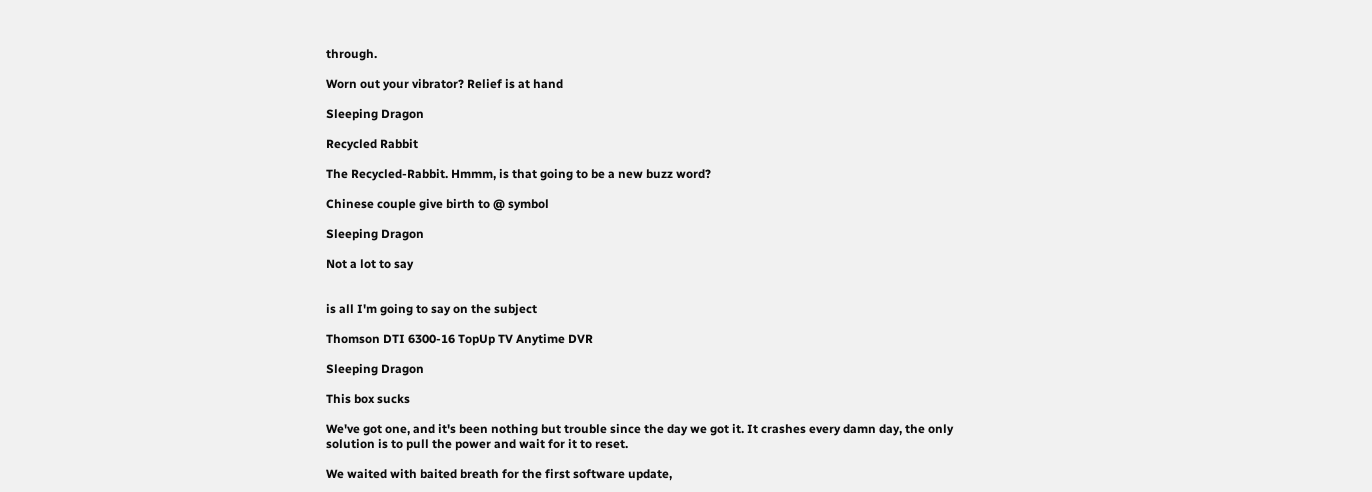through.

Worn out your vibrator? Relief is at hand

Sleeping Dragon

Recycled Rabbit

The Recycled-Rabbit. Hmmm, is that going to be a new buzz word?

Chinese couple give birth to @ symbol

Sleeping Dragon

Not a lot to say


is all I'm going to say on the subject

Thomson DTI 6300-16 TopUp TV Anytime DVR

Sleeping Dragon

This box sucks

We've got one, and it's been nothing but trouble since the day we got it. It crashes every damn day, the only solution is to pull the power and wait for it to reset.

We waited with baited breath for the first software update,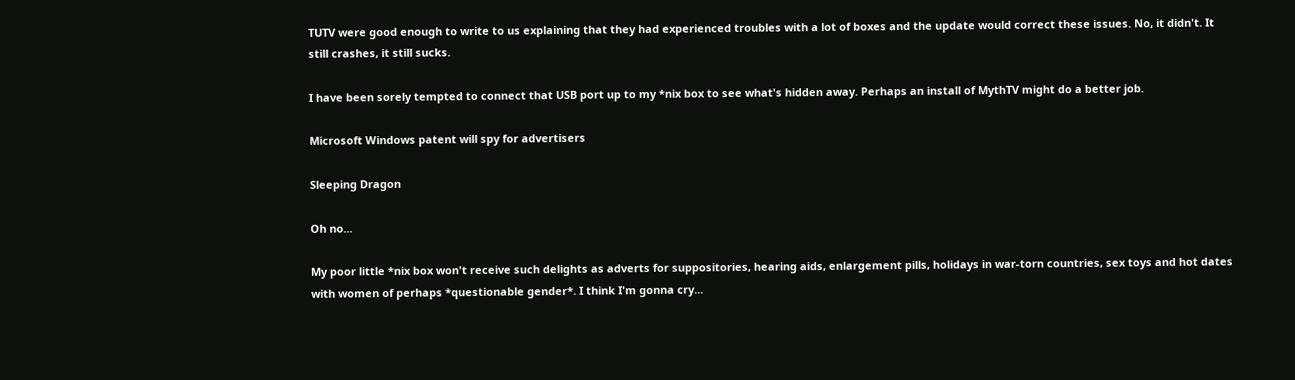TUTV were good enough to write to us explaining that they had experienced troubles with a lot of boxes and the update would correct these issues. No, it didn't. It still crashes, it still sucks.

I have been sorely tempted to connect that USB port up to my *nix box to see what's hidden away. Perhaps an install of MythTV might do a better job.

Microsoft Windows patent will spy for advertisers

Sleeping Dragon

Oh no...

My poor little *nix box won't receive such delights as adverts for suppositories, hearing aids, enlargement pills, holidays in war-torn countries, sex toys and hot dates with women of perhaps *questionable gender*. I think I'm gonna cry...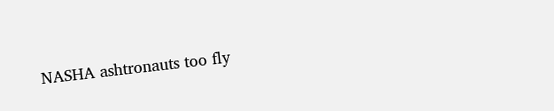NASHA ashtronauts too fly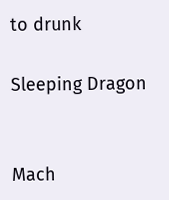to drunk

Sleeping Dragon


Mach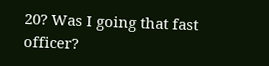20? Was I going that fast officer?